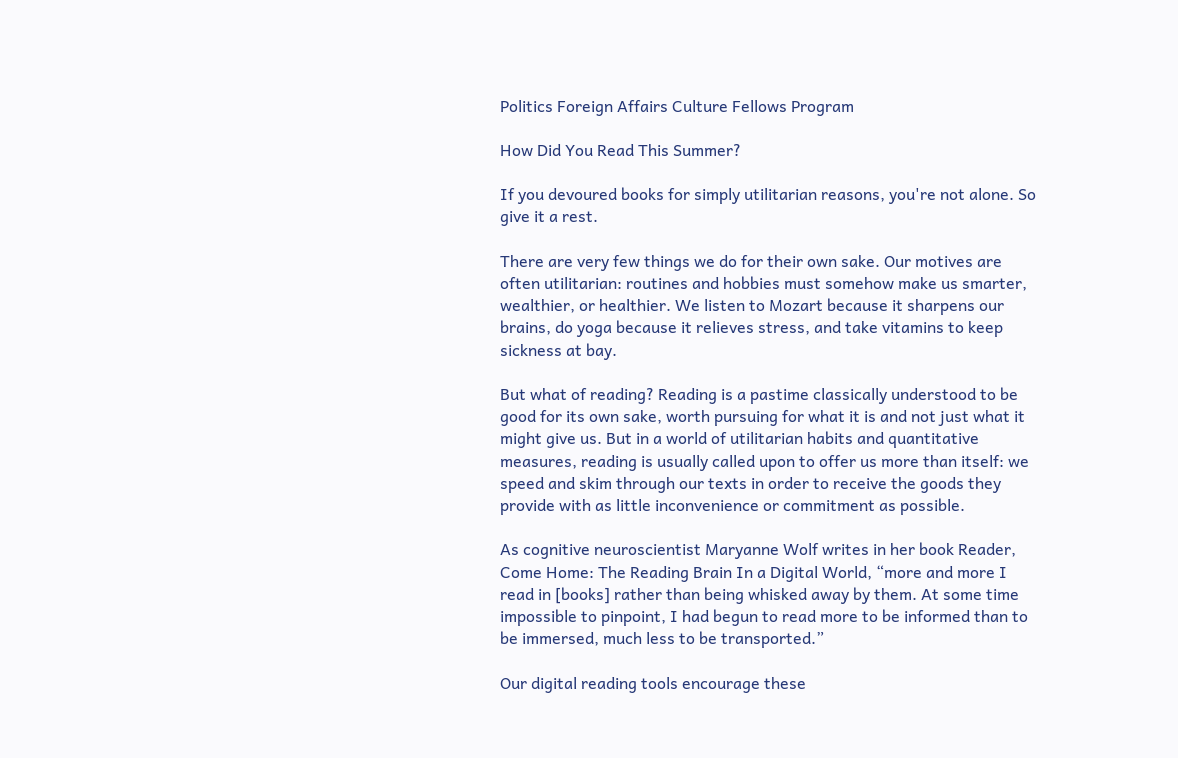Politics Foreign Affairs Culture Fellows Program

How Did You Read This Summer?

If you devoured books for simply utilitarian reasons, you're not alone. So give it a rest.

There are very few things we do for their own sake. Our motives are often utilitarian: routines and hobbies must somehow make us smarter, wealthier, or healthier. We listen to Mozart because it sharpens our brains, do yoga because it relieves stress, and take vitamins to keep sickness at bay.

But what of reading? Reading is a pastime classically understood to be good for its own sake, worth pursuing for what it is and not just what it might give us. But in a world of utilitarian habits and quantitative measures, reading is usually called upon to offer us more than itself: we speed and skim through our texts in order to receive the goods they provide with as little inconvenience or commitment as possible.

As cognitive neuroscientist Maryanne Wolf writes in her book Reader, Come Home: The Reading Brain In a Digital World, “more and more I read in [books] rather than being whisked away by them. At some time impossible to pinpoint, I had begun to read more to be informed than to be immersed, much less to be transported.”

Our digital reading tools encourage these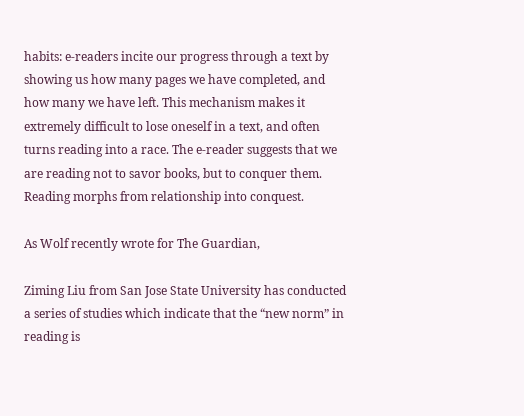habits: e-readers incite our progress through a text by showing us how many pages we have completed, and how many we have left. This mechanism makes it extremely difficult to lose oneself in a text, and often turns reading into a race. The e-reader suggests that we are reading not to savor books, but to conquer them. Reading morphs from relationship into conquest.

As Wolf recently wrote for The Guardian,

Ziming Liu from San Jose State University has conducted a series of studies which indicate that the “new norm” in reading is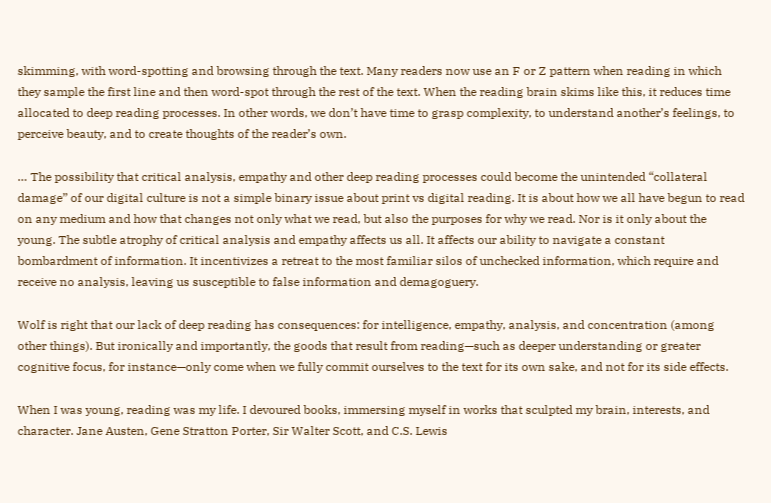skimming, with word-spotting and browsing through the text. Many readers now use an F or Z pattern when reading in which they sample the first line and then word-spot through the rest of the text. When the reading brain skims like this, it reduces time allocated to deep reading processes. In other words, we don’t have time to grasp complexity, to understand another’s feelings, to perceive beauty, and to create thoughts of the reader’s own.

… The possibility that critical analysis, empathy and other deep reading processes could become the unintended “collateral damage” of our digital culture is not a simple binary issue about print vs digital reading. It is about how we all have begun to read on any medium and how that changes not only what we read, but also the purposes for why we read. Nor is it only about the young. The subtle atrophy of critical analysis and empathy affects us all. It affects our ability to navigate a constant bombardment of information. It incentivizes a retreat to the most familiar silos of unchecked information, which require and receive no analysis, leaving us susceptible to false information and demagoguery.

Wolf is right that our lack of deep reading has consequences: for intelligence, empathy, analysis, and concentration (among other things). But ironically and importantly, the goods that result from reading—such as deeper understanding or greater cognitive focus, for instance—only come when we fully commit ourselves to the text for its own sake, and not for its side effects.

When I was young, reading was my life. I devoured books, immersing myself in works that sculpted my brain, interests, and character. Jane Austen, Gene Stratton Porter, Sir Walter Scott, and C.S. Lewis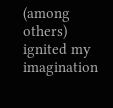(among others) ignited my imagination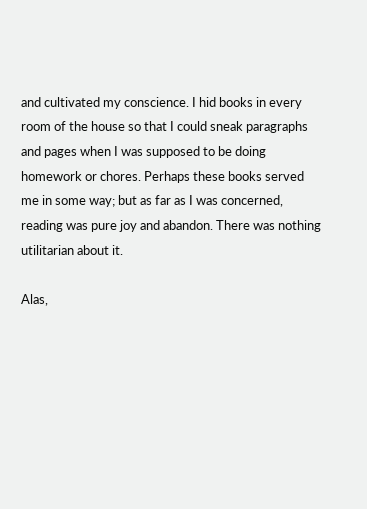and cultivated my conscience. I hid books in every room of the house so that I could sneak paragraphs and pages when I was supposed to be doing homework or chores. Perhaps these books served me in some way; but as far as I was concerned, reading was pure joy and abandon. There was nothing utilitarian about it.

Alas,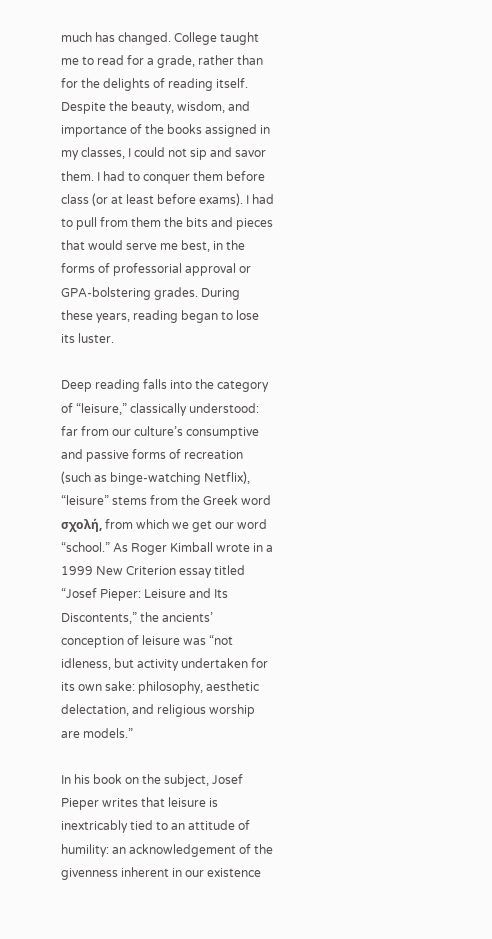much has changed. College taught me to read for a grade, rather than for the delights of reading itself. Despite the beauty, wisdom, and importance of the books assigned in my classes, I could not sip and savor them. I had to conquer them before class (or at least before exams). I had to pull from them the bits and pieces that would serve me best, in the forms of professorial approval or GPA-bolstering grades. During these years, reading began to lose its luster.

Deep reading falls into the category of “leisure,” classically understood: far from our culture’s consumptive and passive forms of recreation (such as binge-watching Netflix), “leisure” stems from the Greek word σχολή, from which we get our word “school.” As Roger Kimball wrote in a 1999 New Criterion essay titled “Josef Pieper: Leisure and Its Discontents,” the ancients’ conception of leisure was “not idleness, but activity undertaken for its own sake: philosophy, aesthetic delectation, and religious worship are models.”

In his book on the subject, Josef Pieper writes that leisure is inextricably tied to an attitude of humility: an acknowledgement of the givenness inherent in our existence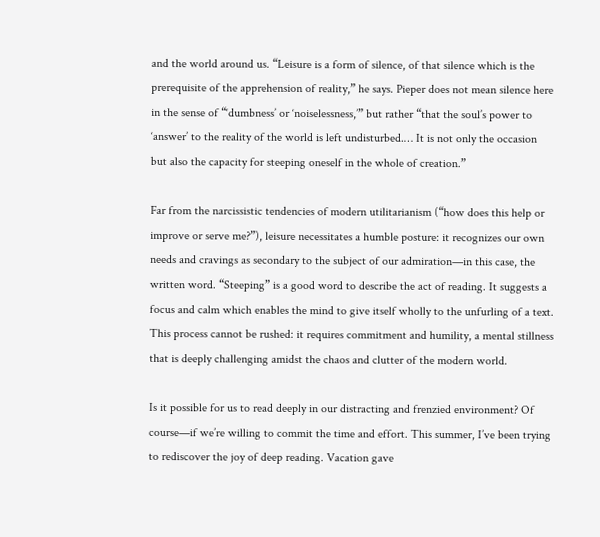and the world around us. “Leisure is a form of silence, of that silence which is the prerequisite of the apprehension of reality,” he says. Pieper does not mean silence here in the sense of “‘dumbness’ or ‘noiselessness,’” but rather “that the soul’s power to ‘answer’ to the reality of the world is left undisturbed.… It is not only the occasion but also the capacity for steeping oneself in the whole of creation.”

Far from the narcissistic tendencies of modern utilitarianism (“how does this help or improve or serve me?”), leisure necessitates a humble posture: it recognizes our own needs and cravings as secondary to the subject of our admiration—in this case, the written word. “Steeping” is a good word to describe the act of reading. It suggests a focus and calm which enables the mind to give itself wholly to the unfurling of a text. This process cannot be rushed: it requires commitment and humility, a mental stillness that is deeply challenging amidst the chaos and clutter of the modern world.

Is it possible for us to read deeply in our distracting and frenzied environment? Of course—if we’re willing to commit the time and effort. This summer, I’ve been trying to rediscover the joy of deep reading. Vacation gave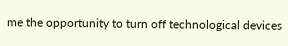me the opportunity to turn off technological devices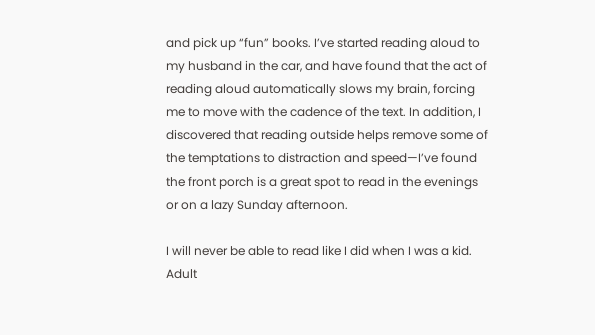and pick up “fun” books. I’ve started reading aloud to my husband in the car, and have found that the act of reading aloud automatically slows my brain, forcing me to move with the cadence of the text. In addition, I discovered that reading outside helps remove some of the temptations to distraction and speed—I’ve found the front porch is a great spot to read in the evenings or on a lazy Sunday afternoon.

I will never be able to read like I did when I was a kid. Adult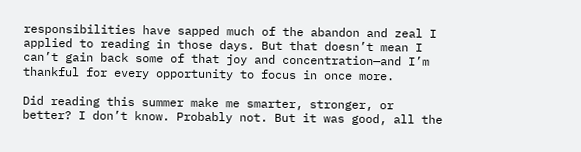responsibilities have sapped much of the abandon and zeal I applied to reading in those days. But that doesn’t mean I can’t gain back some of that joy and concentration—and I’m thankful for every opportunity to focus in once more.

Did reading this summer make me smarter, stronger, or better? I don’t know. Probably not. But it was good, all the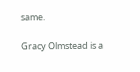same.

Gracy Olmstead is a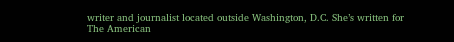writer and journalist located outside Washington, D.C. She’s written for The American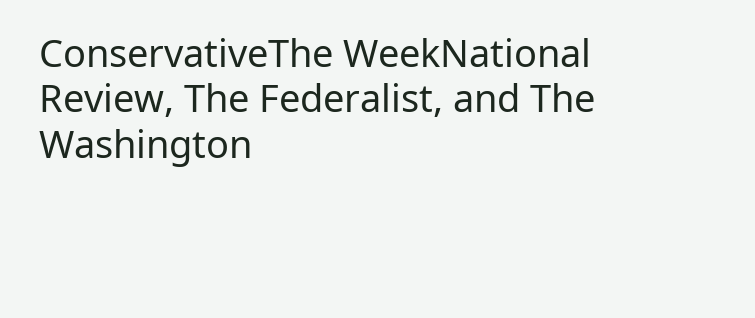ConservativeThe WeekNational Review, The Federalist, and The Washington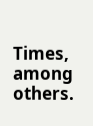Times, among others.